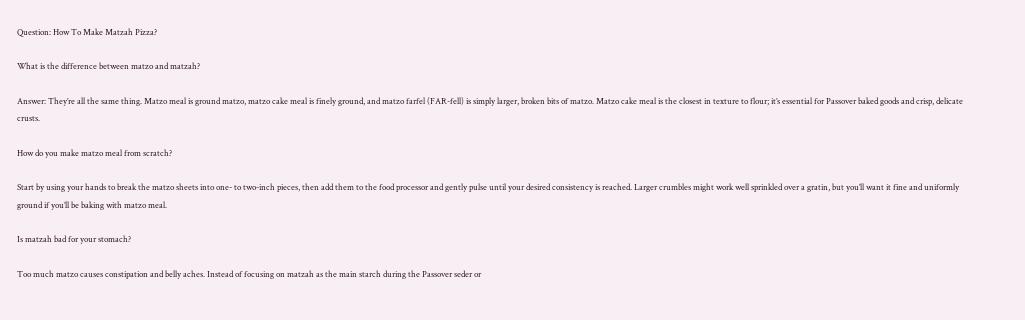Question: How To Make Matzah Pizza?

What is the difference between matzo and matzah?

Answer: They’re all the same thing. Matzo meal is ground matzo, matzo cake meal is finely ground, and matzo farfel (FAR-fell) is simply larger, broken bits of matzo. Matzo cake meal is the closest in texture to flour; it’s essential for Passover baked goods and crisp, delicate crusts.

How do you make matzo meal from scratch?

Start by using your hands to break the matzo sheets into one- to two-inch pieces, then add them to the food processor and gently pulse until your desired consistency is reached. Larger crumbles might work well sprinkled over a gratin, but you’ll want it fine and uniformly ground if you’ll be baking with matzo meal.

Is matzah bad for your stomach?

Too much matzo causes constipation and belly aches. Instead of focusing on matzah as the main starch during the Passover seder or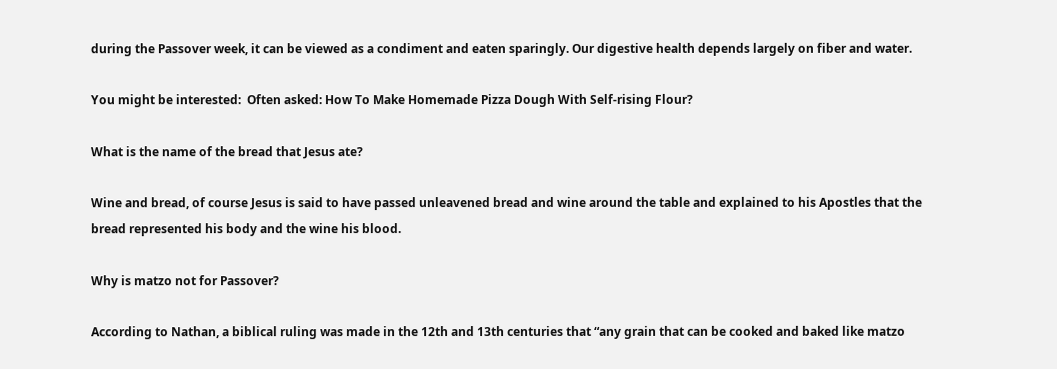during the Passover week, it can be viewed as a condiment and eaten sparingly. Our digestive health depends largely on fiber and water.

You might be interested:  Often asked: How To Make Homemade Pizza Dough With Self-rising Flour?

What is the name of the bread that Jesus ate?

Wine and bread, of course Jesus is said to have passed unleavened bread and wine around the table and explained to his Apostles that the bread represented his body and the wine his blood.

Why is matzo not for Passover?

According to Nathan, a biblical ruling was made in the 12th and 13th centuries that “any grain that can be cooked and baked like matzo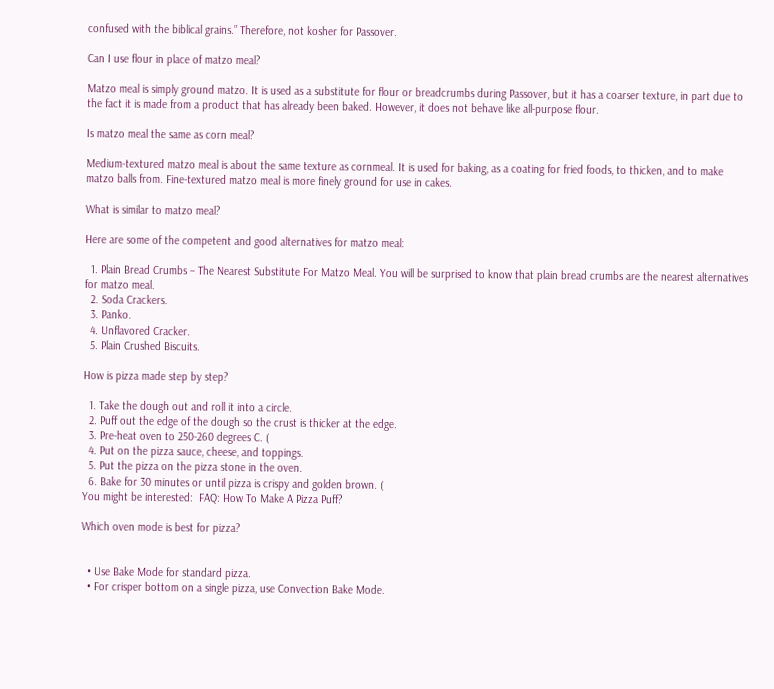confused with the biblical grains.” Therefore, not kosher for Passover.

Can I use flour in place of matzo meal?

Matzo meal is simply ground matzo. It is used as a substitute for flour or breadcrumbs during Passover, but it has a coarser texture, in part due to the fact it is made from a product that has already been baked. However, it does not behave like all-purpose flour.

Is matzo meal the same as corn meal?

Medium-textured matzo meal is about the same texture as cornmeal. It is used for baking, as a coating for fried foods, to thicken, and to make matzo balls from. Fine-textured matzo meal is more finely ground for use in cakes.

What is similar to matzo meal?

Here are some of the competent and good alternatives for matzo meal:

  1. Plain Bread Crumbs – The Nearest Substitute For Matzo Meal. You will be surprised to know that plain bread crumbs are the nearest alternatives for matzo meal.
  2. Soda Crackers.
  3. Panko.
  4. Unflavored Cracker.
  5. Plain Crushed Biscuits.

How is pizza made step by step?

  1. Take the dough out and roll it into a circle.
  2. Puff out the edge of the dough so the crust is thicker at the edge.
  3. Pre-heat oven to 250-260 degrees C. (
  4. Put on the pizza sauce, cheese, and toppings.
  5. Put the pizza on the pizza stone in the oven.
  6. Bake for 30 minutes or until pizza is crispy and golden brown. (
You might be interested:  FAQ: How To Make A Pizza Puff?

Which oven mode is best for pizza?


  • Use Bake Mode for standard pizza.
  • For crisper bottom on a single pizza, use Convection Bake Mode.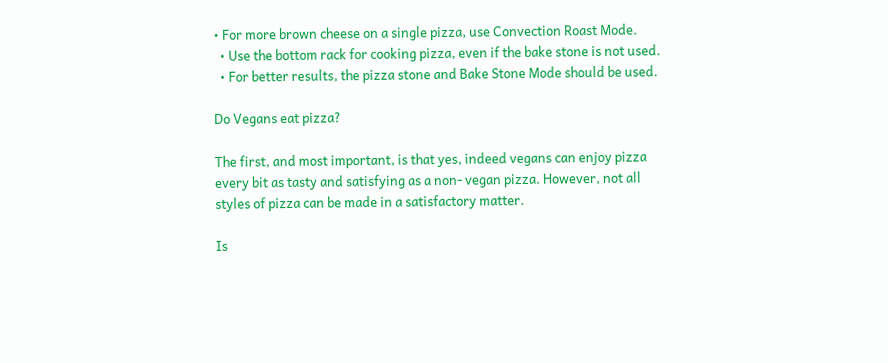• For more brown cheese on a single pizza, use Convection Roast Mode.
  • Use the bottom rack for cooking pizza, even if the bake stone is not used.
  • For better results, the pizza stone and Bake Stone Mode should be used.

Do Vegans eat pizza?

The first, and most important, is that yes, indeed vegans can enjoy pizza every bit as tasty and satisfying as a non- vegan pizza. However, not all styles of pizza can be made in a satisfactory matter.

Is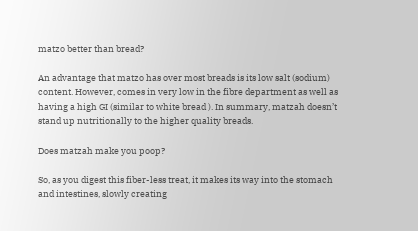matzo better than bread?

An advantage that matzo has over most breads is its low salt (sodium) content. However, comes in very low in the fibre department as well as having a high GI (similar to white bread ). In summary, matzah doesn’t stand up nutritionally to the higher quality breads.

Does matzah make you poop?

So, as you digest this fiber-less treat, it makes its way into the stomach and intestines, slowly creating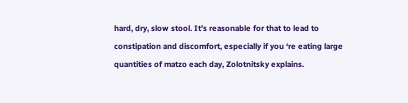hard, dry, slow stool. It’s reasonable for that to lead to constipation and discomfort, especially if you ‘re eating large quantities of matzo each day, Zolotnitsky explains.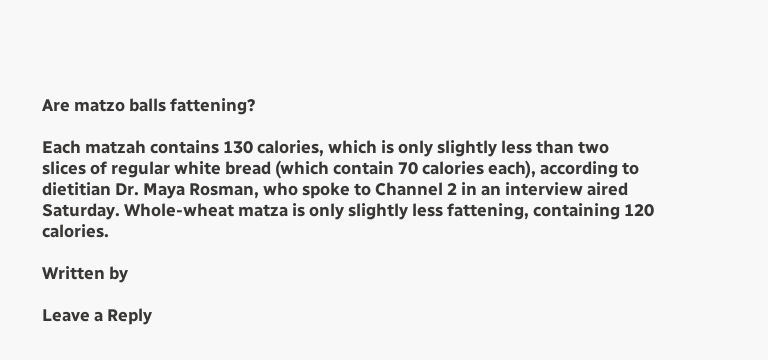Are matzo balls fattening?

Each matzah contains 130 calories, which is only slightly less than two slices of regular white bread (which contain 70 calories each), according to dietitian Dr. Maya Rosman, who spoke to Channel 2 in an interview aired Saturday. Whole-wheat matza is only slightly less fattening, containing 120 calories.

Written by

Leave a Reply